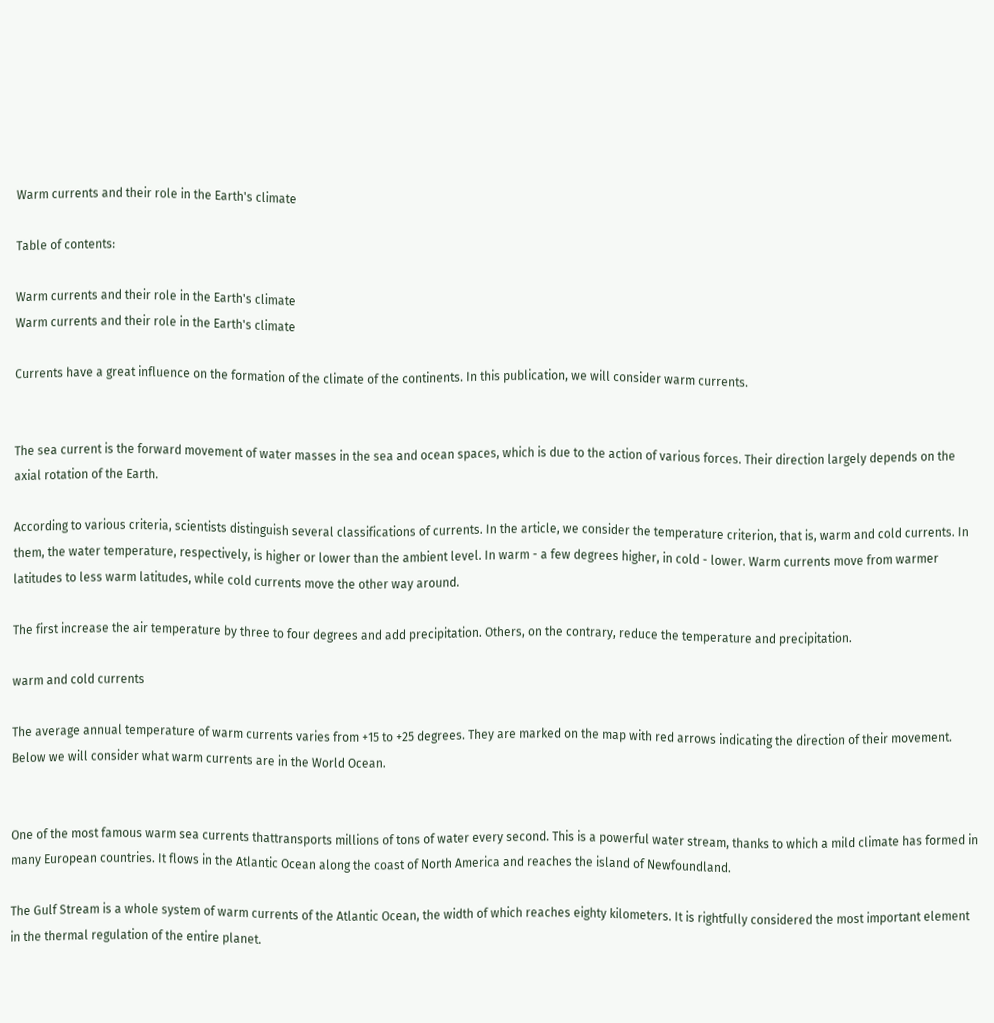Warm currents and their role in the Earth's climate

Table of contents:

Warm currents and their role in the Earth's climate
Warm currents and their role in the Earth's climate

Currents have a great influence on the formation of the climate of the continents. In this publication, we will consider warm currents.


The sea current is the forward movement of water masses in the sea and ocean spaces, which is due to the action of various forces. Their direction largely depends on the axial rotation of the Earth.

According to various criteria, scientists distinguish several classifications of currents. In the article, we consider the temperature criterion, that is, warm and cold currents. In them, the water temperature, respectively, is higher or lower than the ambient level. In warm - a few degrees higher, in cold - lower. Warm currents move from warmer latitudes to less warm latitudes, while cold currents move the other way around.

The first increase the air temperature by three to four degrees and add precipitation. Others, on the contrary, reduce the temperature and precipitation.

warm and cold currents

The average annual temperature of warm currents varies from +15 to +25 degrees. They are marked on the map with red arrows indicating the direction of their movement. Below we will consider what warm currents are in the World Ocean.


One of the most famous warm sea currents thattransports millions of tons of water every second. This is a powerful water stream, thanks to which a mild climate has formed in many European countries. It flows in the Atlantic Ocean along the coast of North America and reaches the island of Newfoundland.

The Gulf Stream is a whole system of warm currents of the Atlantic Ocean, the width of which reaches eighty kilometers. It is rightfully considered the most important element in the thermal regulation of the entire planet.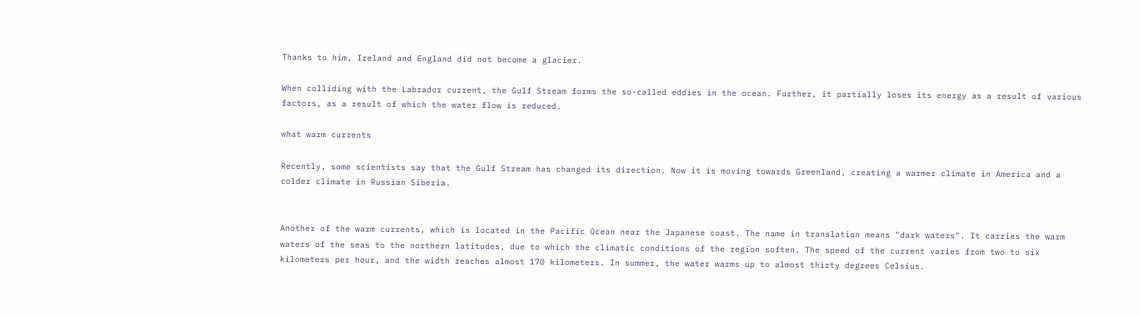Thanks to him, Ireland and England did not become a glacier.

When colliding with the Labrador current, the Gulf Stream forms the so-called eddies in the ocean. Further, it partially loses its energy as a result of various factors, as a result of which the water flow is reduced.

what warm currents

Recently, some scientists say that the Gulf Stream has changed its direction. Now it is moving towards Greenland, creating a warmer climate in America and a colder climate in Russian Siberia.


Another of the warm currents, which is located in the Pacific Ocean near the Japanese coast. The name in translation means "dark waters". It carries the warm waters of the seas to the northern latitudes, due to which the climatic conditions of the region soften. The speed of the current varies from two to six kilometers per hour, and the width reaches almost 170 kilometers. In summer, the water warms up to almost thirty degrees Celsius.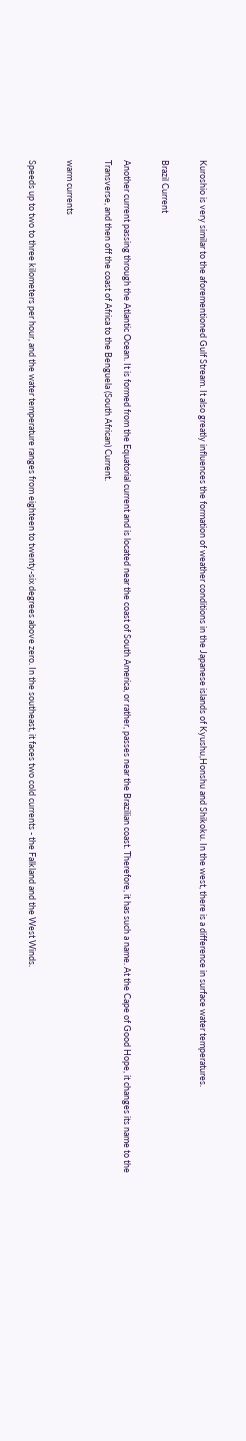Kuroshio is very similar to the aforementioned Gulf Stream. It also greatly influences the formation of weather conditions in the Japanese islands of Kyushu,Honshu and Shikoku. In the west, there is a difference in surface water temperatures.

Brazil Current

Another current passing through the Atlantic Ocean. It is formed from the Equatorial current and is located near the coast of South America, or rather, passes near the Brazilian coast. Therefore, it has such a name. At the Cape of Good Hope, it changes its name to the Transverse, and then off the coast of Africa to the Benguela (South African) Current.

warm currents

Speeds up to two to three kilometers per hour, and the water temperature ranges from eighteen to twenty-six degrees above zero. In the southeast, it faces two cold currents - the Falkland and the West Winds.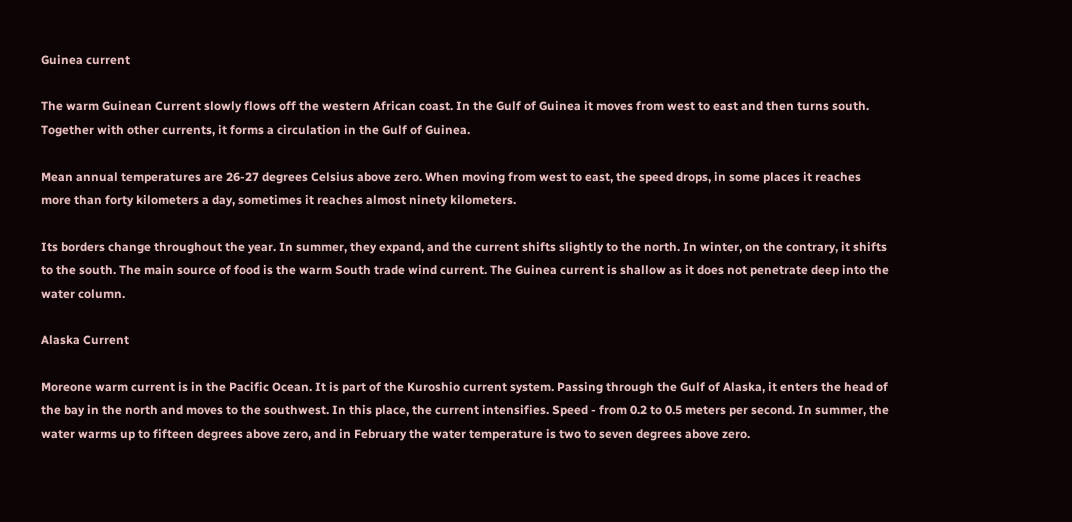Guinea current

The warm Guinean Current slowly flows off the western African coast. In the Gulf of Guinea it moves from west to east and then turns south. Together with other currents, it forms a circulation in the Gulf of Guinea.

Mean annual temperatures are 26-27 degrees Celsius above zero. When moving from west to east, the speed drops, in some places it reaches more than forty kilometers a day, sometimes it reaches almost ninety kilometers.

Its borders change throughout the year. In summer, they expand, and the current shifts slightly to the north. In winter, on the contrary, it shifts to the south. The main source of food is the warm South trade wind current. The Guinea current is shallow as it does not penetrate deep into the water column.

Alaska Current

Moreone warm current is in the Pacific Ocean. It is part of the Kuroshio current system. Passing through the Gulf of Alaska, it enters the head of the bay in the north and moves to the southwest. In this place, the current intensifies. Speed - from 0.2 to 0.5 meters per second. In summer, the water warms up to fifteen degrees above zero, and in February the water temperature is two to seven degrees above zero.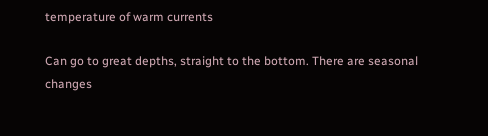temperature of warm currents

Can go to great depths, straight to the bottom. There are seasonal changes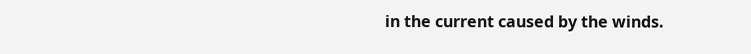in the current caused by the winds.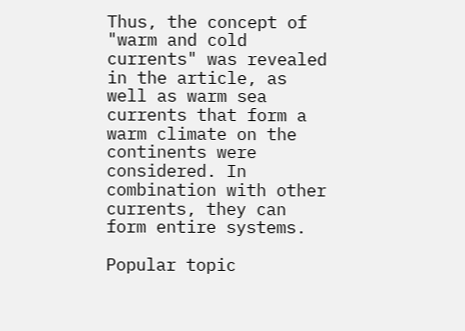Thus, the concept of "warm and cold currents" was revealed in the article, as well as warm sea currents that form a warm climate on the continents were considered. In combination with other currents, they can form entire systems.

Popular topic